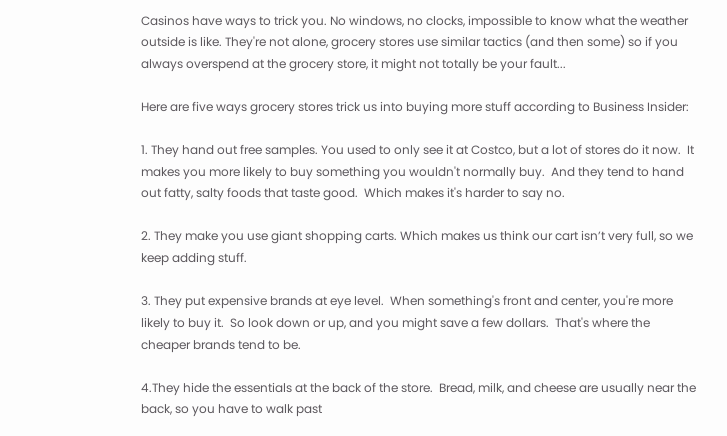Casinos have ways to trick you. No windows, no clocks, impossible to know what the weather outside is like. They're not alone, grocery stores use similar tactics (and then some) so if you always overspend at the grocery store, it might not totally be your fault...

Here are five ways grocery stores trick us into buying more stuff according to Business Insider:

1. They hand out free samples. You used to only see it at Costco, but a lot of stores do it now.  It makes you more likely to buy something you wouldn't normally buy.  And they tend to hand out fatty, salty foods that taste good.  Which makes it's harder to say no.

2. They make you use giant shopping carts. Which makes us think our cart isn’t very full, so we keep adding stuff.

3. They put expensive brands at eye level.  When something's front and center, you're more likely to buy it.  So look down or up, and you might save a few dollars.  That's where the cheaper brands tend to be.

4.They hide the essentials at the back of the store.  Bread, milk, and cheese are usually near the back, so you have to walk past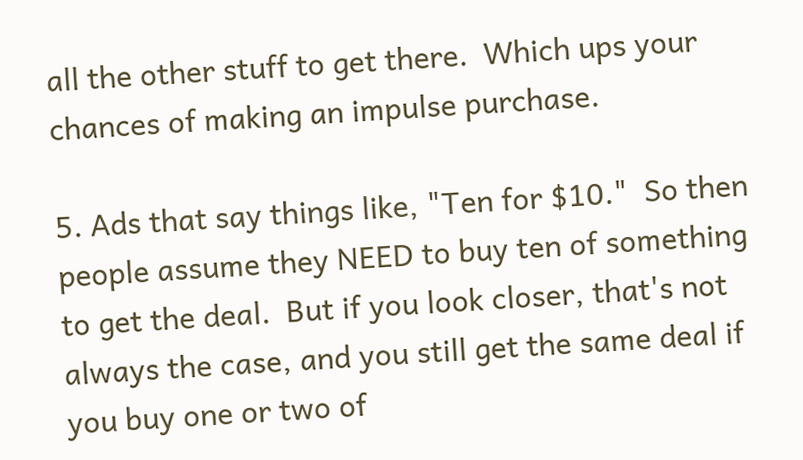all the other stuff to get there.  Which ups your chances of making an impulse purchase.

5. Ads that say things like, "Ten for $10."  So then people assume they NEED to buy ten of something to get the deal.  But if you look closer, that's not always the case, and you still get the same deal if you buy one or two of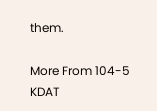them.

More From 104-5 KDAT